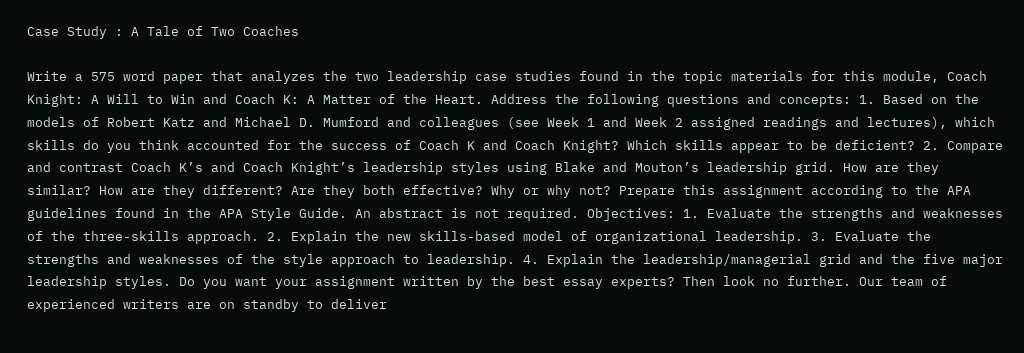Case Study : A Tale of Two Coaches

Write a 575 word paper that analyzes the two leadership case studies found in the topic materials for this module, Coach Knight: A Will to Win and Coach K: A Matter of the Heart. Address the following questions and concepts: 1. Based on the models of Robert Katz and Michael D. Mumford and colleagues (see Week 1 and Week 2 assigned readings and lectures), which skills do you think accounted for the success of Coach K and Coach Knight? Which skills appear to be deficient? 2. Compare and contrast Coach K’s and Coach Knight’s leadership styles using Blake and Mouton’s leadership grid. How are they similar? How are they different? Are they both effective? Why or why not? Prepare this assignment according to the APA guidelines found in the APA Style Guide. An abstract is not required. Objectives: 1. Evaluate the strengths and weaknesses of the three-skills approach. 2. Explain the new skills-based model of organizational leadership. 3. Evaluate the strengths and weaknesses of the style approach to leadership. 4. Explain the leadership/managerial grid and the five major leadership styles. Do you want your assignment written by the best essay experts? Then look no further. Our team of experienced writers are on standby to deliver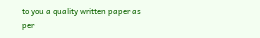to you a quality written paper as per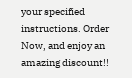your specified instructions. Order Now, and enjoy an amazing discount!!